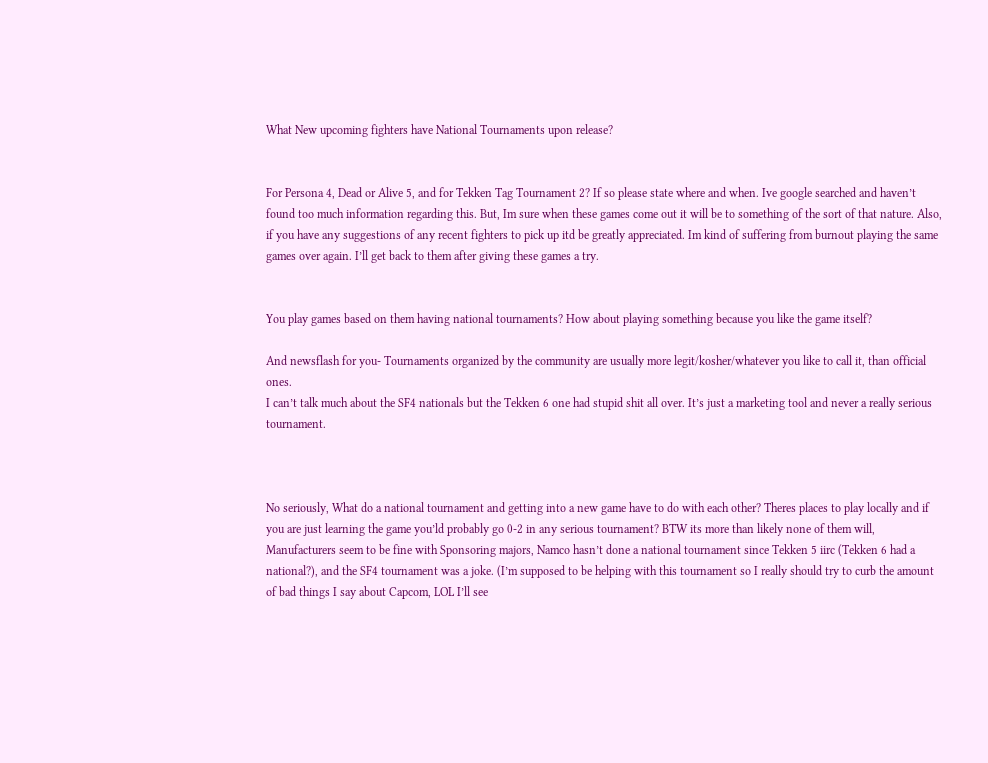What New upcoming fighters have National Tournaments upon release?


For Persona 4, Dead or Alive 5, and for Tekken Tag Tournament 2? If so please state where and when. Ive google searched and haven’t found too much information regarding this. But, Im sure when these games come out it will be to something of the sort of that nature. Also, if you have any suggestions of any recent fighters to pick up itd be greatly appreciated. Im kind of suffering from burnout playing the same games over again. I’ll get back to them after giving these games a try.


You play games based on them having national tournaments? How about playing something because you like the game itself?

And newsflash for you- Tournaments organized by the community are usually more legit/kosher/whatever you like to call it, than official ones.
I can’t talk much about the SF4 nationals but the Tekken 6 one had stupid shit all over. It’s just a marketing tool and never a really serious tournament.



No seriously, What do a national tournament and getting into a new game have to do with each other? Theres places to play locally and if you are just learning the game you’ld probably go 0-2 in any serious tournament? BTW its more than likely none of them will, Manufacturers seem to be fine with Sponsoring majors, Namco hasn’t done a national tournament since Tekken 5 iirc (Tekken 6 had a national?), and the SF4 tournament was a joke. (I’m supposed to be helping with this tournament so I really should try to curb the amount of bad things I say about Capcom, LOL I’ll see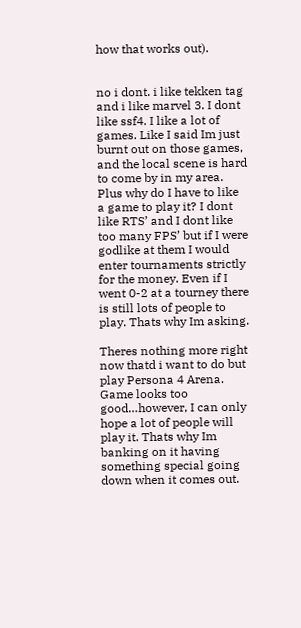how that works out).


no i dont. i like tekken tag and i like marvel 3. I dont like ssf4. I like a lot of games. Like I said Im just burnt out on those games, and the local scene is hard to come by in my area. Plus why do I have to like a game to play it? I dont like RTS’ and I dont like too many FPS’ but if I were godlike at them I would enter tournaments strictly for the money. Even if I went 0-2 at a tourney there is still lots of people to play. Thats why Im asking.

Theres nothing more right now thatd i want to do but play Persona 4 Arena. Game looks too good…however, I can only hope a lot of people will play it. Thats why Im banking on it having something special going down when it comes out.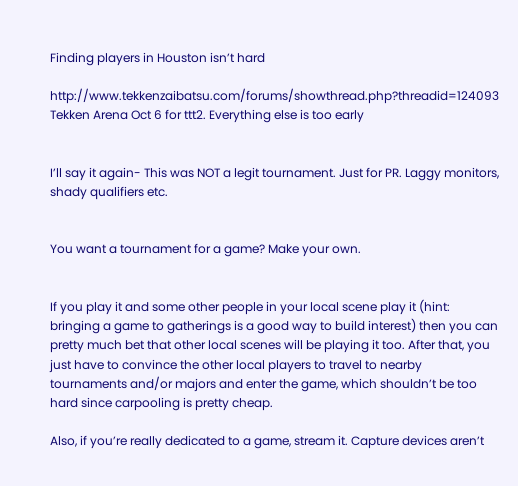Finding players in Houston isn’t hard

http://www.tekkenzaibatsu.com/forums/showthread.php?threadid=124093 Tekken Arena Oct 6 for ttt2. Everything else is too early


I’ll say it again- This was NOT a legit tournament. Just for PR. Laggy monitors, shady qualifiers etc.


You want a tournament for a game? Make your own.


If you play it and some other people in your local scene play it (hint: bringing a game to gatherings is a good way to build interest) then you can pretty much bet that other local scenes will be playing it too. After that, you just have to convince the other local players to travel to nearby tournaments and/or majors and enter the game, which shouldn’t be too hard since carpooling is pretty cheap.

Also, if you’re really dedicated to a game, stream it. Capture devices aren’t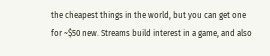the cheapest things in the world, but you can get one for ~$50 new. Streams build interest in a game, and also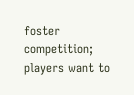foster competition; players want to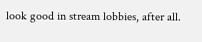look good in stream lobbies, after all.